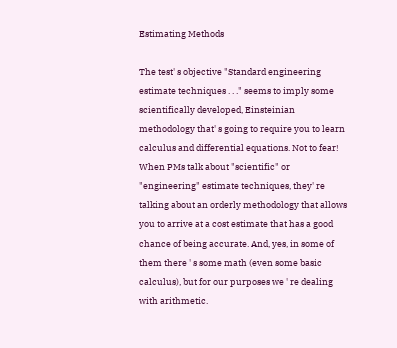Estimating Methods

The test' s objective "Standard engineering estimate techniques . . ." seems to imply some scientifically developed, Einsteinian methodology that' s going to require you to learn calculus and differential equations. Not to fear! When PMs talk about "scientific" or "engineering" estimate techniques, they' re talking about an orderly methodology that allows you to arrive at a cost estimate that has a good chance of being accurate. And, yes, in some of them there ' s some math (even some basic calculus), but for our purposes we ' re dealing with arithmetic.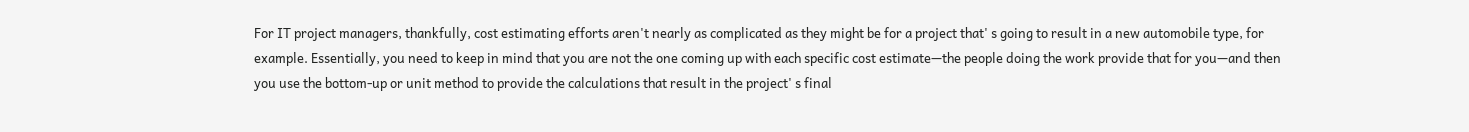For IT project managers, thankfully, cost estimating efforts aren't nearly as complicated as they might be for a project that' s going to result in a new automobile type, for example. Essentially, you need to keep in mind that you are not the one coming up with each specific cost estimate—the people doing the work provide that for you—and then you use the bottom-up or unit method to provide the calculations that result in the project' s final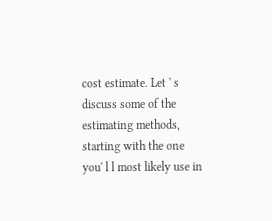cost estimate. Let ' s discuss some of the estimating methods, starting with the one you' l l most likely use in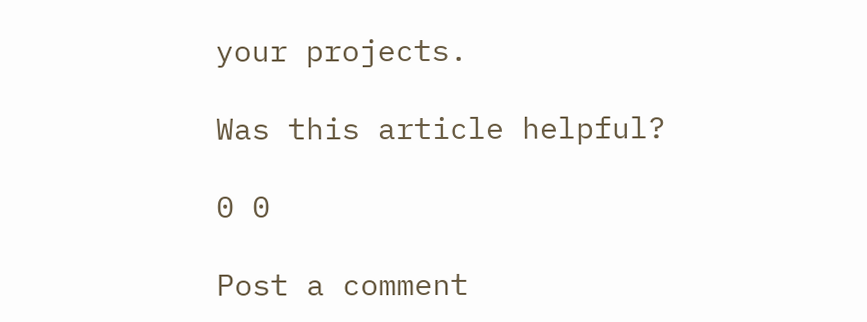your projects.

Was this article helpful?

0 0

Post a comment